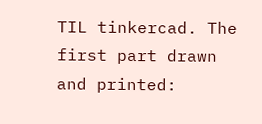TIL tinkercad. The first part drawn and printed: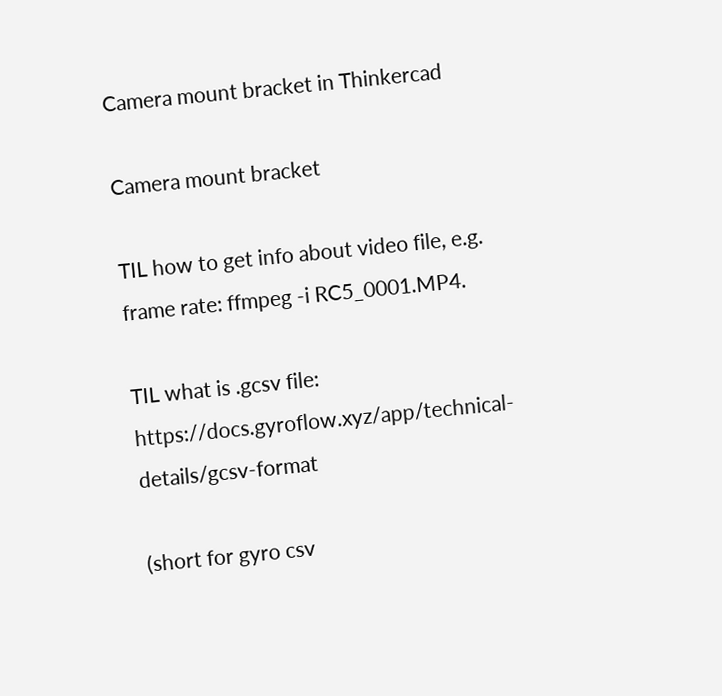Camera mount bracket in Thinkercad

Camera mount bracket

TIL how to get info about video file, e.g. frame rate: ffmpeg -i RC5_0001.MP4.

TIL what is .gcsv file: https://docs.gyroflow.xyz/app/technical-details/gcsv-format

(short for gyro csv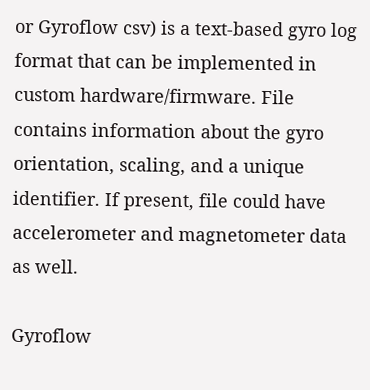or Gyroflow csv) is a text-based gyro log format that can be implemented in custom hardware/firmware. File contains information about the gyro orientation, scaling, and a unique identifier. If present, file could have accelerometer and magnetometer data as well.

Gyroflow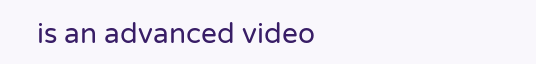is an advanced video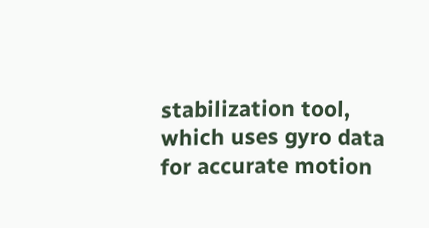stabilization tool, which uses gyro data for accurate motion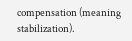compensation (meaning stabilization).